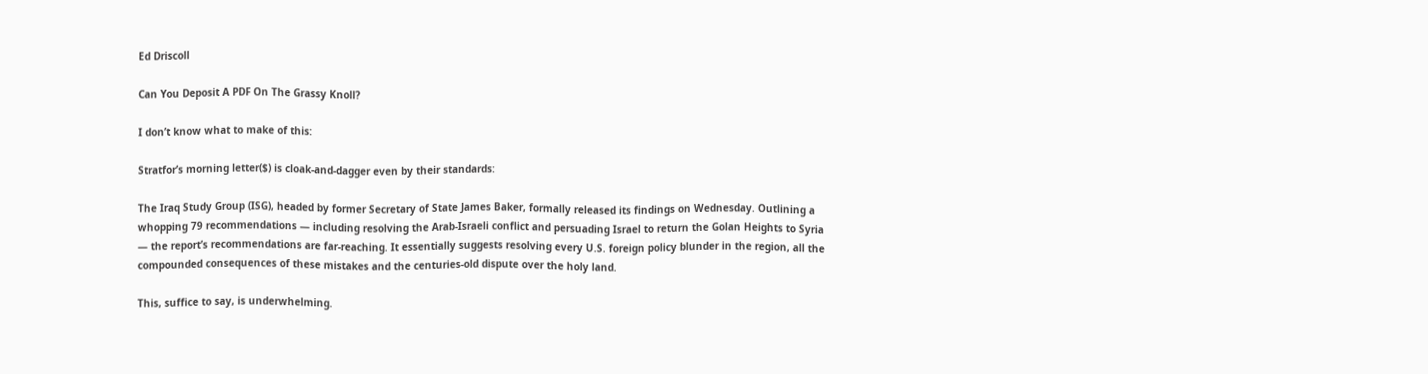Ed Driscoll

Can You Deposit A PDF On The Grassy Knoll?

I don’t know what to make of this:

Stratfor’s morning letter($) is cloak-and-dagger even by their standards:

The Iraq Study Group (ISG), headed by former Secretary of State James Baker, formally released its findings on Wednesday. Outlining a whopping 79 recommendations — including resolving the Arab-Israeli conflict and persuading Israel to return the Golan Heights to Syria — the report’s recommendations are far-reaching. It essentially suggests resolving every U.S. foreign policy blunder in the region, all the compounded consequences of these mistakes and the centuries-old dispute over the holy land.

This, suffice to say, is underwhelming.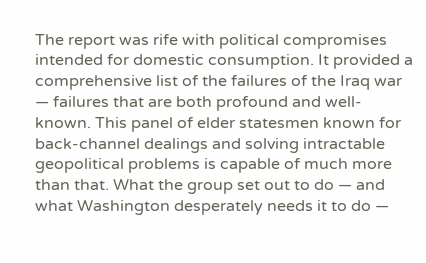The report was rife with political compromises intended for domestic consumption. It provided a comprehensive list of the failures of the Iraq war — failures that are both profound and well-known. This panel of elder statesmen known for back-channel dealings and solving intractable geopolitical problems is capable of much more than that. What the group set out to do — and what Washington desperately needs it to do —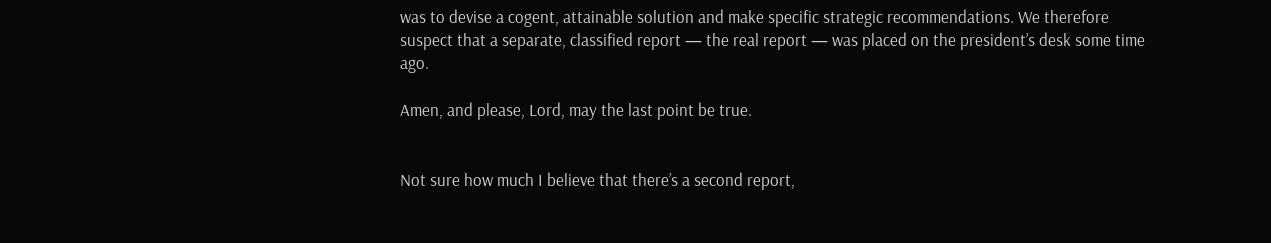was to devise a cogent, attainable solution and make specific strategic recommendations. We therefore suspect that a separate, classified report — the real report — was placed on the president’s desk some time ago.

Amen, and please, Lord, may the last point be true.


Not sure how much I believe that there’s a second report,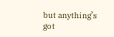but anything’s got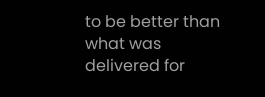to be better than what was delivered for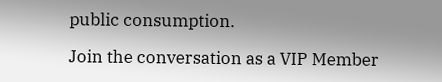public consumption.

Join the conversation as a VIP Member